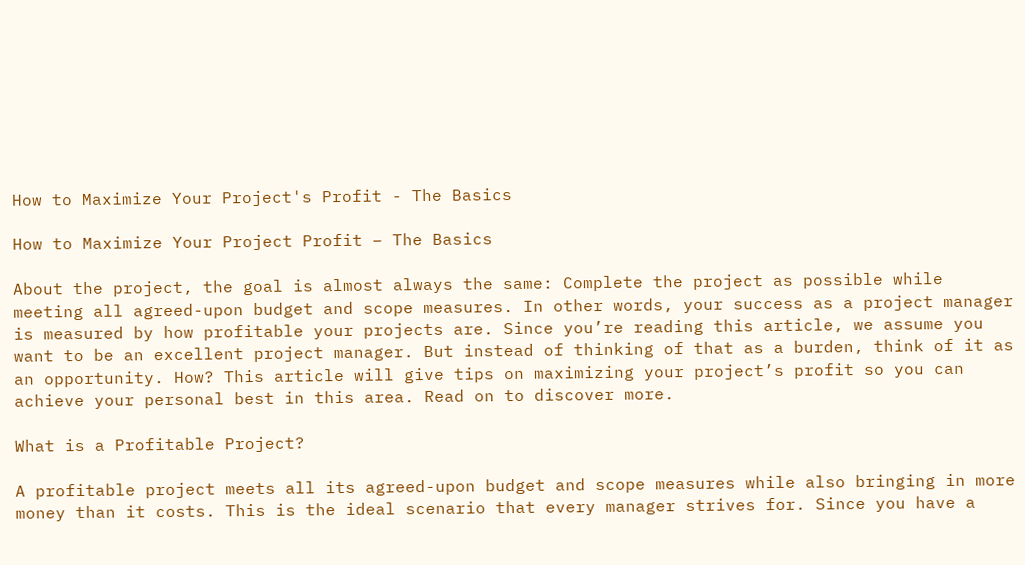How to Maximize Your Project's Profit - The Basics

How to Maximize Your Project Profit – The Basics

About the project, the goal is almost always the same: Complete the project as possible while meeting all agreed-upon budget and scope measures. In other words, your success as a project manager is measured by how profitable your projects are. Since you’re reading this article, we assume you want to be an excellent project manager. But instead of thinking of that as a burden, think of it as an opportunity. How? This article will give tips on maximizing your project’s profit so you can achieve your personal best in this area. Read on to discover more.

What is a Profitable Project?

A profitable project meets all its agreed-upon budget and scope measures while also bringing in more money than it costs. This is the ideal scenario that every manager strives for. Since you have a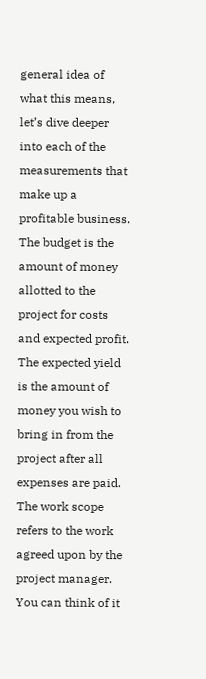general idea of what this means, let’s dive deeper into each of the measurements that make up a profitable business. The budget is the amount of money allotted to the project for costs and expected profit. The expected yield is the amount of money you wish to bring in from the project after all expenses are paid. The work scope refers to the work agreed upon by the project manager. You can think of it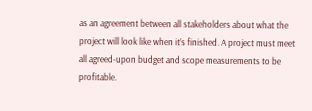as an agreement between all stakeholders about what the project will look like when it’s finished. A project must meet all agreed-upon budget and scope measurements to be profitable.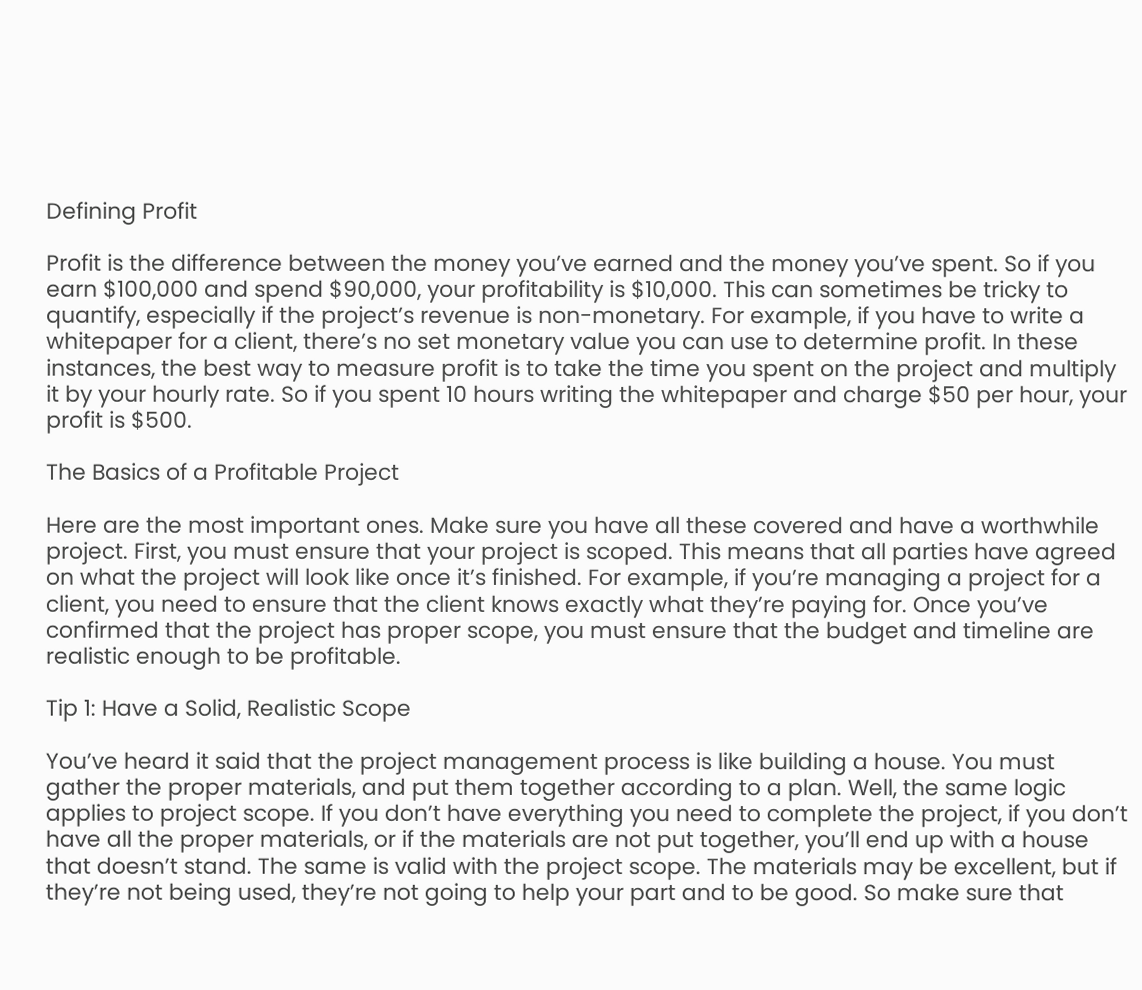Defining Profit

Profit is the difference between the money you’ve earned and the money you’ve spent. So if you earn $100,000 and spend $90,000, your profitability is $10,000. This can sometimes be tricky to quantify, especially if the project’s revenue is non-monetary. For example, if you have to write a whitepaper for a client, there’s no set monetary value you can use to determine profit. In these instances, the best way to measure profit is to take the time you spent on the project and multiply it by your hourly rate. So if you spent 10 hours writing the whitepaper and charge $50 per hour, your profit is $500.

The Basics of a Profitable Project

Here are the most important ones. Make sure you have all these covered and have a worthwhile project. First, you must ensure that your project is scoped. This means that all parties have agreed on what the project will look like once it’s finished. For example, if you’re managing a project for a client, you need to ensure that the client knows exactly what they’re paying for. Once you’ve confirmed that the project has proper scope, you must ensure that the budget and timeline are realistic enough to be profitable.

Tip 1: Have a Solid, Realistic Scope

You’ve heard it said that the project management process is like building a house. You must gather the proper materials, and put them together according to a plan. Well, the same logic applies to project scope. If you don’t have everything you need to complete the project, if you don’t have all the proper materials, or if the materials are not put together, you’ll end up with a house that doesn’t stand. The same is valid with the project scope. The materials may be excellent, but if they’re not being used, they’re not going to help your part and to be good. So make sure that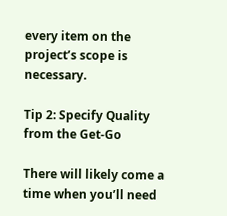every item on the project’s scope is necessary.

Tip 2: Specify Quality from the Get-Go

There will likely come a time when you’ll need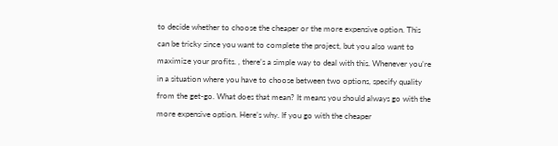to decide whether to choose the cheaper or the more expensive option. This can be tricky since you want to complete the project, but you also want to maximize your profits. , there’s a simple way to deal with this. Whenever you’re in a situation where you have to choose between two options, specify quality from the get-go. What does that mean? It means you should always go with the more expensive option. Here’s why. If you go with the cheaper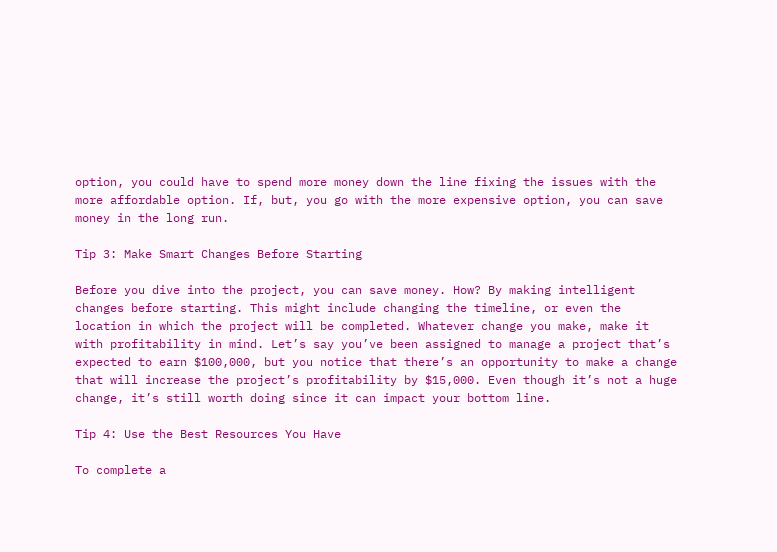option, you could have to spend more money down the line fixing the issues with the more affordable option. If, but, you go with the more expensive option, you can save money in the long run.

Tip 3: Make Smart Changes Before Starting

Before you dive into the project, you can save money. How? By making intelligent changes before starting. This might include changing the timeline, or even the location in which the project will be completed. Whatever change you make, make it with profitability in mind. Let’s say you’ve been assigned to manage a project that’s expected to earn $100,000, but you notice that there’s an opportunity to make a change that will increase the project’s profitability by $15,000. Even though it’s not a huge change, it’s still worth doing since it can impact your bottom line.

Tip 4: Use the Best Resources You Have

To complete a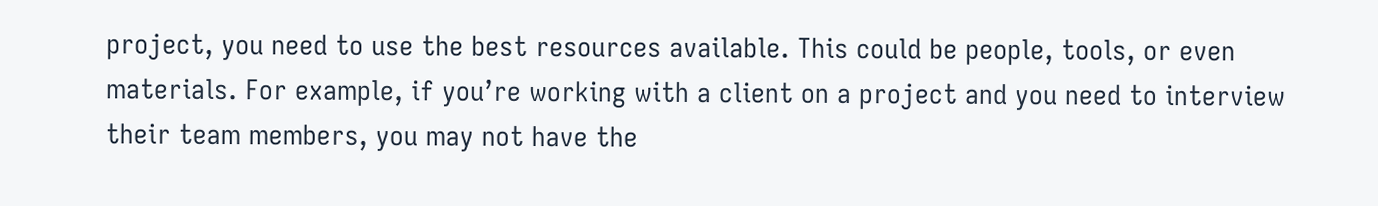project, you need to use the best resources available. This could be people, tools, or even materials. For example, if you’re working with a client on a project and you need to interview their team members, you may not have the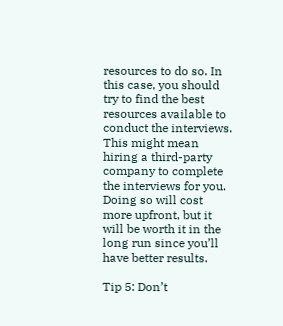resources to do so. In this case, you should try to find the best resources available to conduct the interviews. This might mean hiring a third-party company to complete the interviews for you. Doing so will cost more upfront, but it will be worth it in the long run since you’ll have better results.

Tip 5: Don’t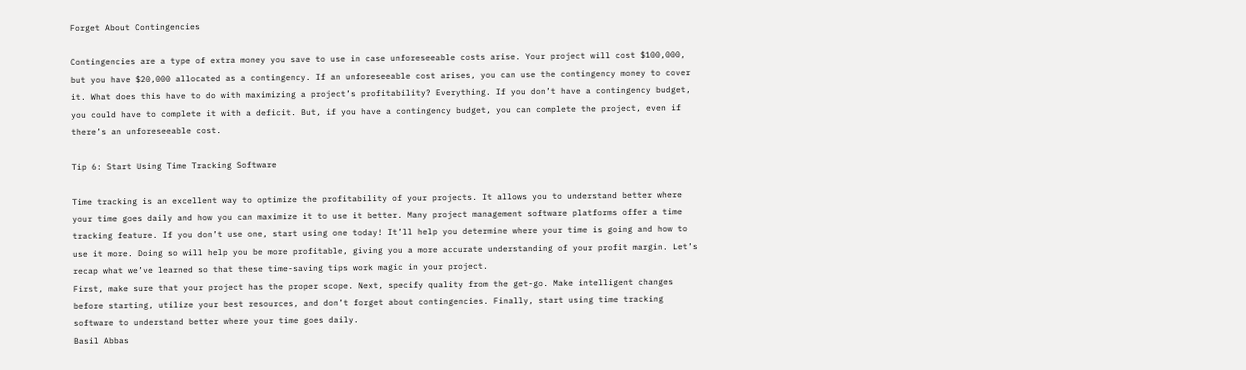Forget About Contingencies

Contingencies are a type of extra money you save to use in case unforeseeable costs arise. Your project will cost $100,000, but you have $20,000 allocated as a contingency. If an unforeseeable cost arises, you can use the contingency money to cover it. What does this have to do with maximizing a project’s profitability? Everything. If you don’t have a contingency budget, you could have to complete it with a deficit. But, if you have a contingency budget, you can complete the project, even if there’s an unforeseeable cost.

Tip 6: Start Using Time Tracking Software

Time tracking is an excellent way to optimize the profitability of your projects. It allows you to understand better where your time goes daily and how you can maximize it to use it better. Many project management software platforms offer a time tracking feature. If you don’t use one, start using one today! It’ll help you determine where your time is going and how to use it more. Doing so will help you be more profitable, giving you a more accurate understanding of your profit margin. Let’s recap what we’ve learned so that these time-saving tips work magic in your project.
First, make sure that your project has the proper scope. Next, specify quality from the get-go. Make intelligent changes before starting, utilize your best resources, and don’t forget about contingencies. Finally, start using time tracking software to understand better where your time goes daily.
Basil Abbas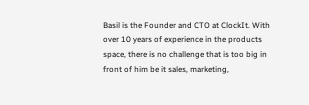Basil is the Founder and CTO at ClockIt. With over 10 years of experience in the products space, there is no challenge that is too big in front of him be it sales, marketing,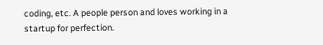coding, etc. A people person and loves working in a startup for perfection.